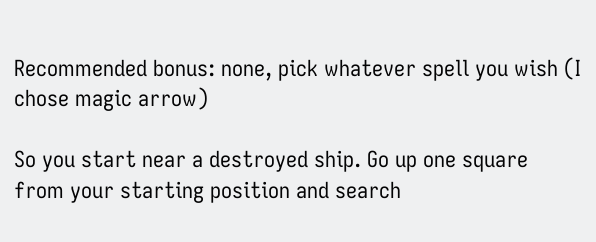Recommended bonus: none, pick whatever spell you wish (I chose magic arrow)

So you start near a destroyed ship. Go up one square from your starting position and search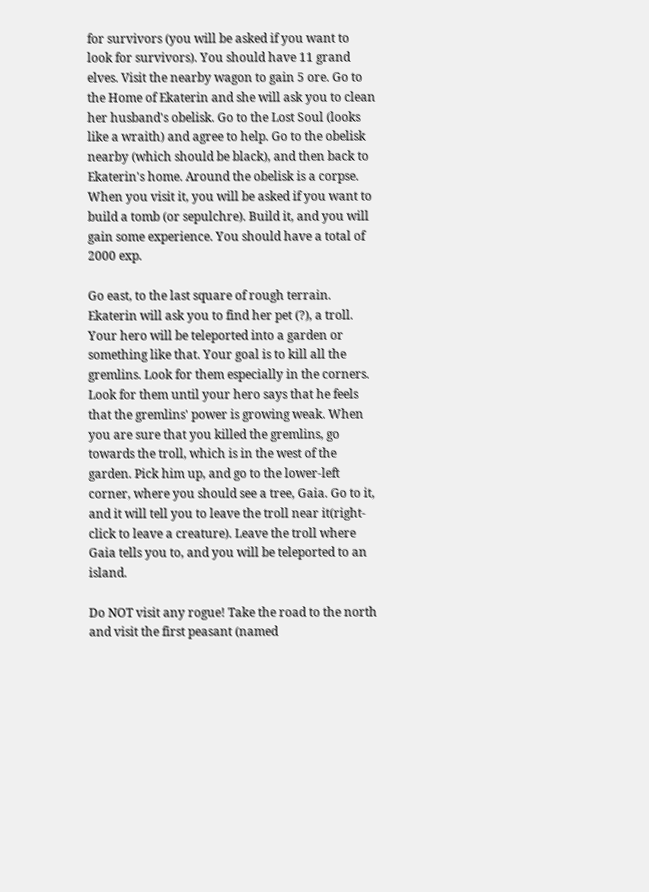for survivors (you will be asked if you want to look for survivors). You should have 11 grand elves. Visit the nearby wagon to gain 5 ore. Go to the Home of Ekaterin and she will ask you to clean her husband's obelisk. Go to the Lost Soul (looks like a wraith) and agree to help. Go to the obelisk nearby (which should be black), and then back to Ekaterin's home. Around the obelisk is a corpse. When you visit it, you will be asked if you want to build a tomb (or sepulchre). Build it, and you will gain some experience. You should have a total of 2000 exp.

Go east, to the last square of rough terrain. Ekaterin will ask you to find her pet (?), a troll. Your hero will be teleported into a garden or something like that. Your goal is to kill all the gremlins. Look for them especially in the corners. Look for them until your hero says that he feels that the gremlins' power is growing weak. When you are sure that you killed the gremlins, go towards the troll, which is in the west of the garden. Pick him up, and go to the lower-left corner, where you should see a tree, Gaia. Go to it, and it will tell you to leave the troll near it(right-click to leave a creature). Leave the troll where Gaia tells you to, and you will be teleported to an island.

Do NOT visit any rogue! Take the road to the north and visit the first peasant (named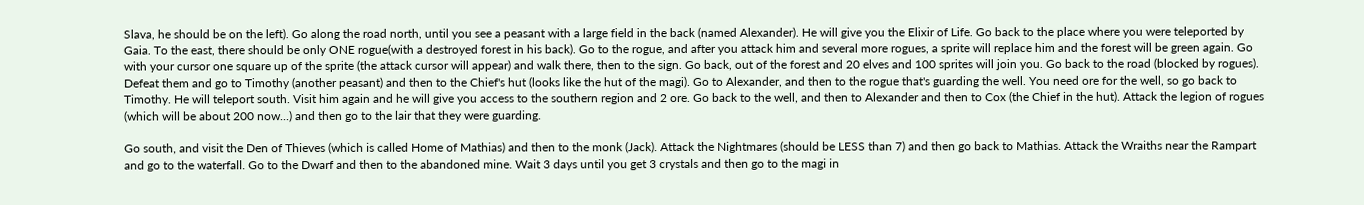Slava, he should be on the left). Go along the road north, until you see a peasant with a large field in the back (named Alexander). He will give you the Elixir of Life. Go back to the place where you were teleported by Gaia. To the east, there should be only ONE rogue(with a destroyed forest in his back). Go to the rogue, and after you attack him and several more rogues, a sprite will replace him and the forest will be green again. Go with your cursor one square up of the sprite (the attack cursor will appear) and walk there, then to the sign. Go back, out of the forest and 20 elves and 100 sprites will join you. Go back to the road (blocked by rogues). Defeat them and go to Timothy (another peasant) and then to the Chief's hut (looks like the hut of the magi). Go to Alexander, and then to the rogue that's guarding the well. You need ore for the well, so go back to Timothy. He will teleport south. Visit him again and he will give you access to the southern region and 2 ore. Go back to the well, and then to Alexander and then to Cox (the Chief in the hut). Attack the legion of rogues (which will be about 200 now...) and then go to the lair that they were guarding.

Go south, and visit the Den of Thieves (which is called Home of Mathias) and then to the monk (Jack). Attack the Nightmares (should be LESS than 7) and then go back to Mathias. Attack the Wraiths near the Rampart and go to the waterfall. Go to the Dwarf and then to the abandoned mine. Wait 3 days until you get 3 crystals and then go to the magi in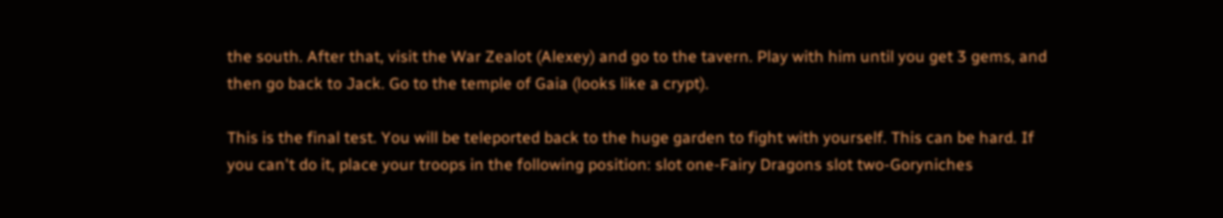the south. After that, visit the War Zealot (Alexey) and go to the tavern. Play with him until you get 3 gems, and then go back to Jack. Go to the temple of Gaia (looks like a crypt).

This is the final test. You will be teleported back to the huge garden to fight with yourself. This can be hard. If you can't do it, place your troops in the following position: slot one-Fairy Dragons slot two-Goryniches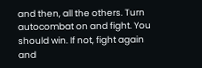and then, all the others. Turn autocombat on and fight. You should win. If not, fight again and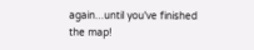again...until you've finished the map!